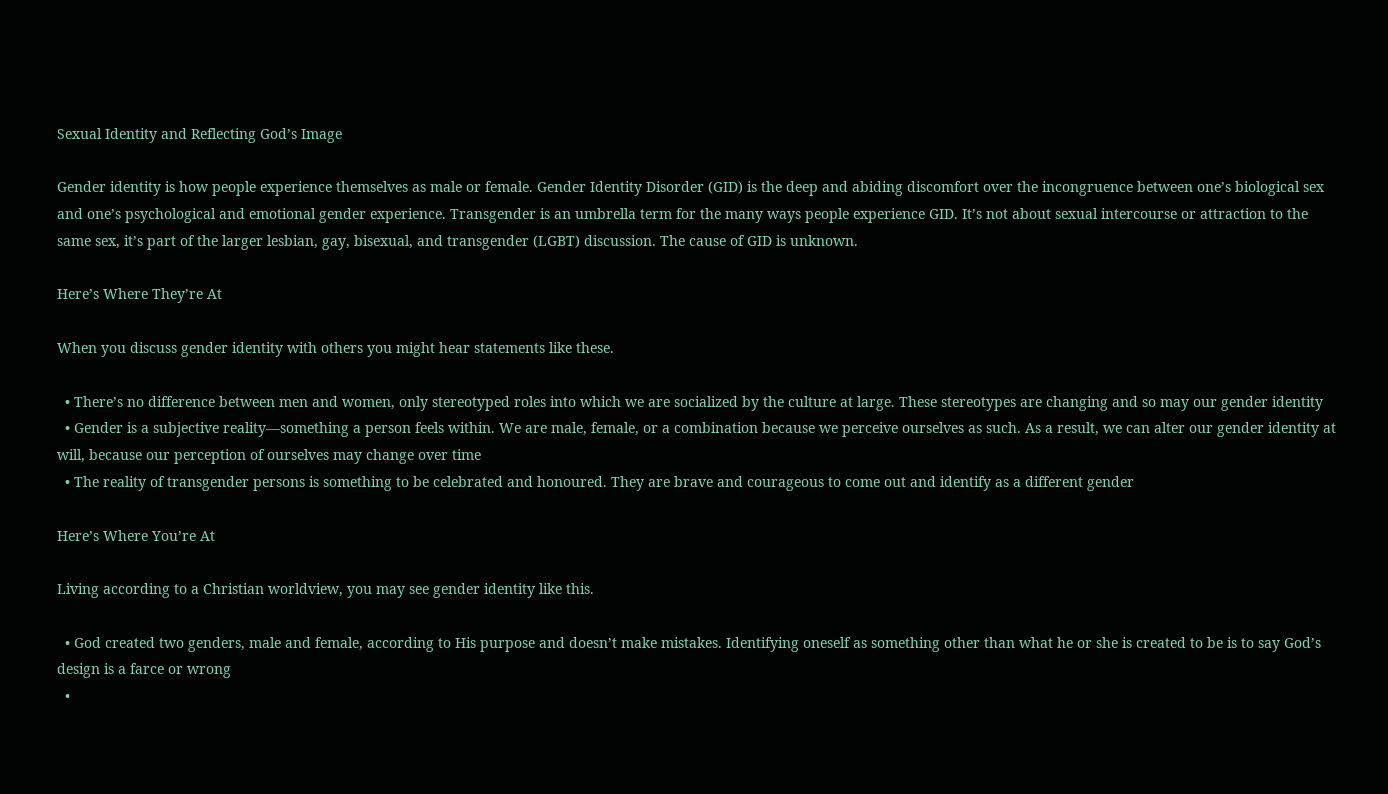Sexual Identity and Reflecting God’s Image

Gender identity is how people experience themselves as male or female. Gender Identity Disorder (GID) is the deep and abiding discomfort over the incongruence between one’s biological sex and one’s psychological and emotional gender experience. Transgender is an umbrella term for the many ways people experience GID. It’s not about sexual intercourse or attraction to the same sex, it’s part of the larger lesbian, gay, bisexual, and transgender (LGBT) discussion. The cause of GID is unknown.

Here’s Where They’re At

When you discuss gender identity with others you might hear statements like these.

  • There’s no difference between men and women, only stereotyped roles into which we are socialized by the culture at large. These stereotypes are changing and so may our gender identity
  • Gender is a subjective reality—something a person feels within. We are male, female, or a combination because we perceive ourselves as such. As a result, we can alter our gender identity at will, because our perception of ourselves may change over time
  • The reality of transgender persons is something to be celebrated and honoured. They are brave and courageous to come out and identify as a different gender

Here’s Where You’re At

Living according to a Christian worldview, you may see gender identity like this.

  • God created two genders, male and female, according to His purpose and doesn’t make mistakes. Identifying oneself as something other than what he or she is created to be is to say God’s design is a farce or wrong
  •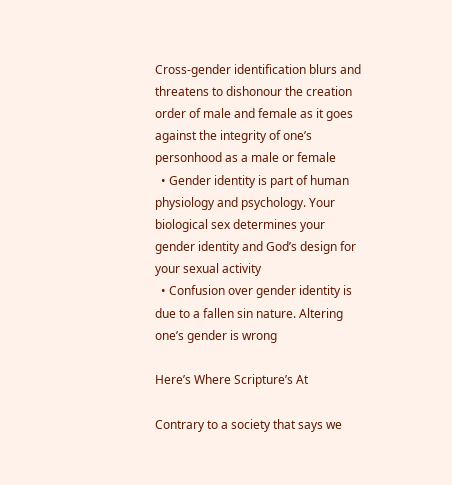Cross-gender identification blurs and threatens to dishonour the creation order of male and female as it goes against the integrity of one’s personhood as a male or female
  • Gender identity is part of human physiology and psychology. Your biological sex determines your gender identity and God’s design for your sexual activity
  • Confusion over gender identity is due to a fallen sin nature. Altering one’s gender is wrong

Here’s Where Scripture’s At

Contrary to a society that says we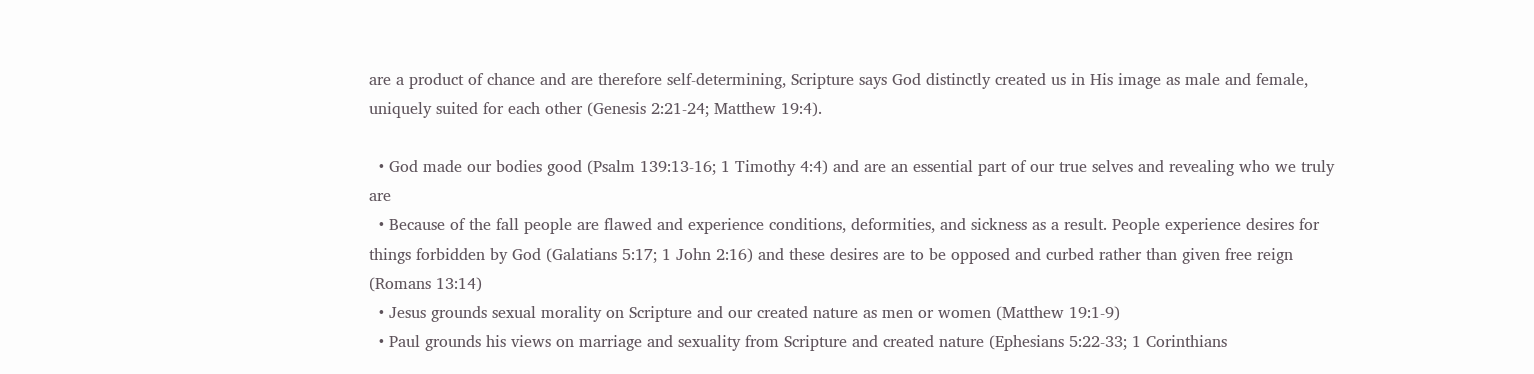are a product of chance and are therefore self-determining, Scripture says God distinctly created us in His image as male and female, uniquely suited for each other (Genesis 2:21-24; Matthew 19:4).

  • God made our bodies good (Psalm 139:13-16; 1 Timothy 4:4) and are an essential part of our true selves and revealing who we truly are
  • Because of the fall people are flawed and experience conditions, deformities, and sickness as a result. People experience desires for things forbidden by God (Galatians 5:17; 1 John 2:16) and these desires are to be opposed and curbed rather than given free reign (Romans 13:14)
  • Jesus grounds sexual morality on Scripture and our created nature as men or women (Matthew 19:1-9)
  • Paul grounds his views on marriage and sexuality from Scripture and created nature (Ephesians 5:22-33; 1 Corinthians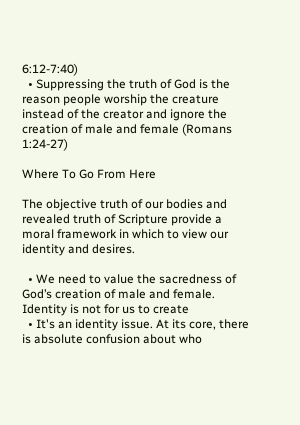6:12-7:40)
  • Suppressing the truth of God is the reason people worship the creature instead of the creator and ignore the creation of male and female (Romans 1:24-27)

Where To Go From Here

The objective truth of our bodies and revealed truth of Scripture provide a moral framework in which to view our identity and desires.

  • We need to value the sacredness of God’s creation of male and female. Identity is not for us to create
  • It's an identity issue. At its core, there is absolute confusion about who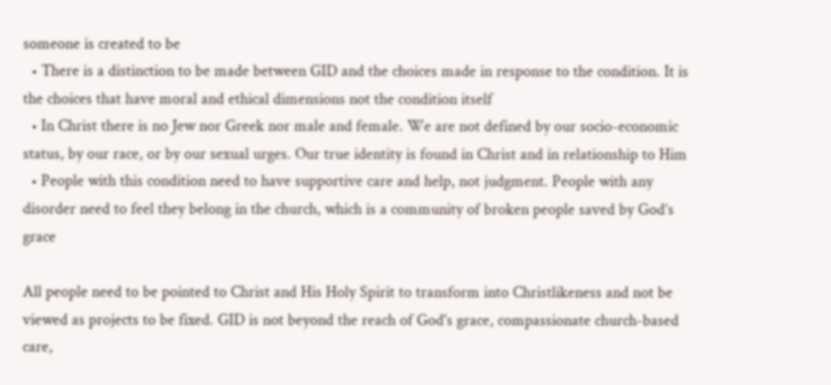someone is created to be
  • There is a distinction to be made between GID and the choices made in response to the condition. It is the choices that have moral and ethical dimensions not the condition itself
  • In Christ there is no Jew nor Greek nor male and female. We are not defined by our socio-economic status, by our race, or by our sexual urges. Our true identity is found in Christ and in relationship to Him
  • People with this condition need to have supportive care and help, not judgment. People with any disorder need to feel they belong in the church, which is a community of broken people saved by God’s grace

All people need to be pointed to Christ and His Holy Spirit to transform into Christlikeness and not be viewed as projects to be fixed. GID is not beyond the reach of God's grace, compassionate church-based care,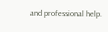and professional help.